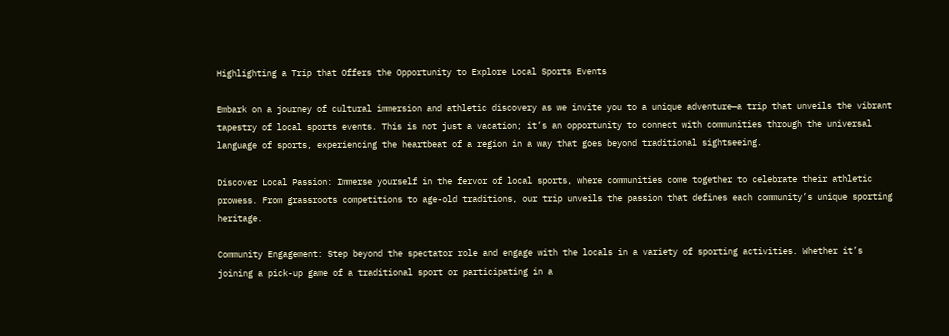Highlighting a Trip that Offers the Opportunity to Explore Local Sports Events

Embark on a journey of cultural immersion and athletic discovery as we invite you to a unique adventure—a trip that unveils the vibrant tapestry of local sports events. This is not just a vacation; it’s an opportunity to connect with communities through the universal language of sports, experiencing the heartbeat of a region in a way that goes beyond traditional sightseeing.

Discover Local Passion: Immerse yourself in the fervor of local sports, where communities come together to celebrate their athletic prowess. From grassroots competitions to age-old traditions, our trip unveils the passion that defines each community’s unique sporting heritage.

Community Engagement: Step beyond the spectator role and engage with the locals in a variety of sporting activities. Whether it’s joining a pick-up game of a traditional sport or participating in a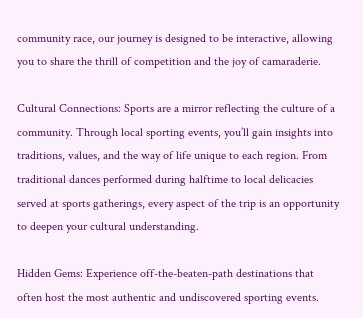community race, our journey is designed to be interactive, allowing you to share the thrill of competition and the joy of camaraderie.

Cultural Connections: Sports are a mirror reflecting the culture of a community. Through local sporting events, you’ll gain insights into traditions, values, and the way of life unique to each region. From traditional dances performed during halftime to local delicacies served at sports gatherings, every aspect of the trip is an opportunity to deepen your cultural understanding.

Hidden Gems: Experience off-the-beaten-path destinations that often host the most authentic and undiscovered sporting events.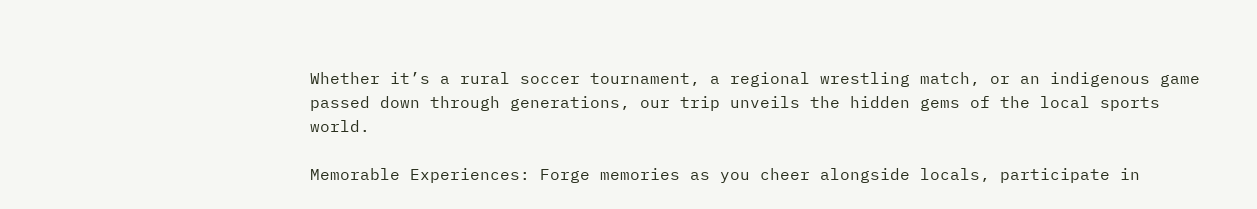Whether it’s a rural soccer tournament, a regional wrestling match, or an indigenous game passed down through generations, our trip unveils the hidden gems of the local sports world.

Memorable Experiences: Forge memories as you cheer alongside locals, participate in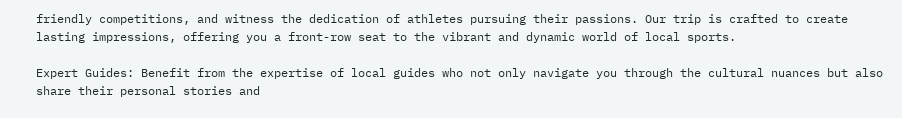friendly competitions, and witness the dedication of athletes pursuing their passions. Our trip is crafted to create lasting impressions, offering you a front-row seat to the vibrant and dynamic world of local sports.

Expert Guides: Benefit from the expertise of local guides who not only navigate you through the cultural nuances but also share their personal stories and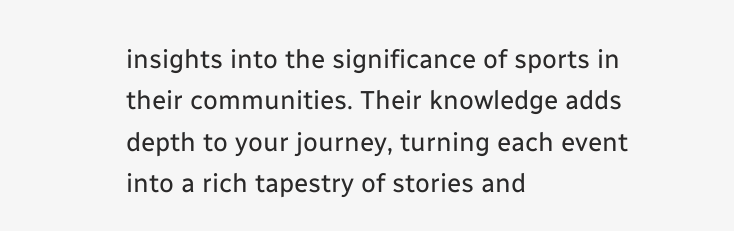insights into the significance of sports in their communities. Their knowledge adds depth to your journey, turning each event into a rich tapestry of stories and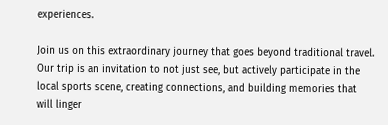experiences.

Join us on this extraordinary journey that goes beyond traditional travel. Our trip is an invitation to not just see, but actively participate in the local sports scene, creating connections, and building memories that will linger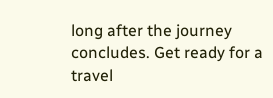long after the journey concludes. Get ready for a travel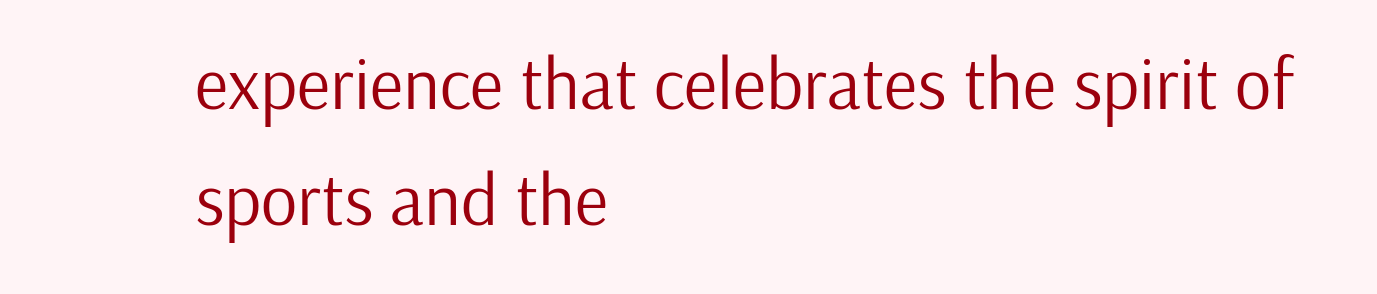experience that celebrates the spirit of sports and the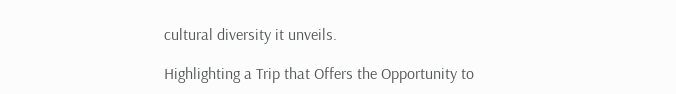cultural diversity it unveils.

Highlighting a Trip that Offers the Opportunity to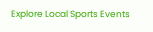Explore Local Sports Events